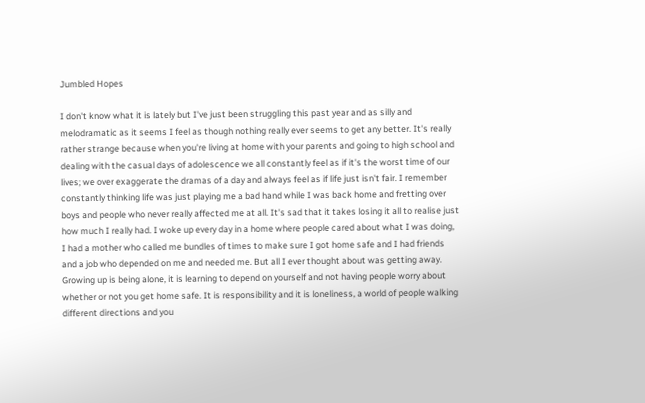Jumbled Hopes

I don't know what it is lately but I've just been struggling this past year and as silly and melodramatic as it seems I feel as though nothing really ever seems to get any better. It's really rather strange because when you're living at home with your parents and going to high school and dealing with the casual days of adolescence we all constantly feel as if it's the worst time of our lives; we over exaggerate the dramas of a day and always feel as if life just isn't fair. I remember constantly thinking life was just playing me a bad hand while I was back home and fretting over boys and people who never really affected me at all. It's sad that it takes losing it all to realise just how much I really had. I woke up every day in a home where people cared about what I was doing, I had a mother who called me bundles of times to make sure I got home safe and I had friends and a job who depended on me and needed me. But all I ever thought about was getting away. Growing up is being alone, it is learning to depend on yourself and not having people worry about whether or not you get home safe. It is responsibility and it is loneliness, a world of people walking different directions and you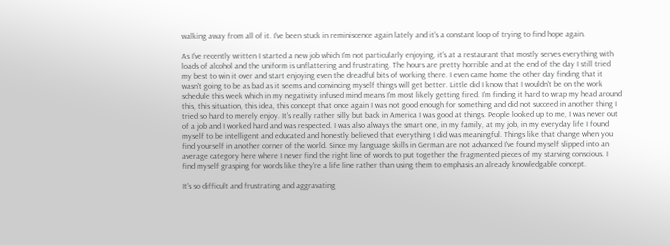walking away from all of it. I've been stuck in reminiscence again lately and it's a constant loop of trying to find hope again.

As I've recently written I started a new job which I'm not particularly enjoying, it's at a restaurant that mostly serves everything with loads of alcohol and the uniform is unflattering and frustrating. The hours are pretty horrible and at the end of the day I still tried my best to win it over and start enjoying even the dreadful bits of working there. I even came home the other day finding that it wasn't going to be as bad as it seems and convincing myself things will get better. Little did I know that I wouldn't be on the work schedule this week which in my negativity infused mind means I'm most likely getting fired. I'm finding it hard to wrap my head around this, this situation, this idea, this concept that once again I was not good enough for something and did not succeed in another thing I tried so hard to merely enjoy. It's really rather silly but back in America I was good at things. People looked up to me, I was never out of a job and I worked hard and was respected. I was also always the smart one, in my family, at my job, in my everyday life I found myself to be intelligent and educated and honestly believed that everything I did was meaningful. Things like that change when you find yourself in another corner of the world. Since my language skills in German are not advanced I've found myself slipped into an average category here where I never find the right line of words to put together the fragmented pieces of my starving conscious. I find myself grasping for words like they're a life line rather than using them to emphasis an already knowledgable concept.

It's so difficult and frustrating and aggravating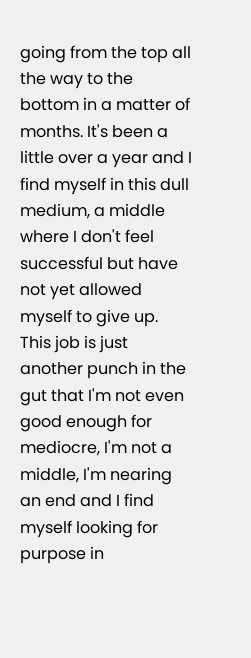going from the top all the way to the bottom in a matter of months. It's been a little over a year and I find myself in this dull medium, a middle where I don't feel successful but have not yet allowed myself to give up. This job is just another punch in the gut that I'm not even good enough for mediocre, I'm not a middle, I'm nearing an end and I find myself looking for purpose in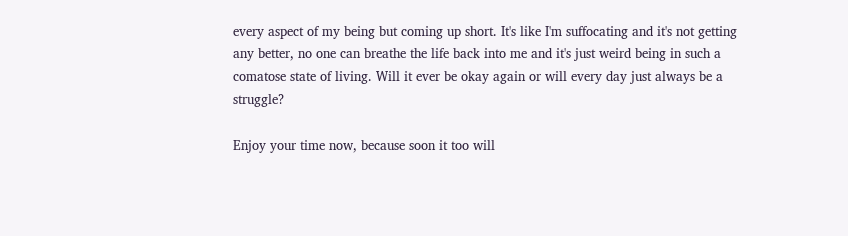every aspect of my being but coming up short. It's like I'm suffocating and it's not getting any better, no one can breathe the life back into me and it's just weird being in such a comatose state of living. Will it ever be okay again or will every day just always be a struggle?

Enjoy your time now, because soon it too will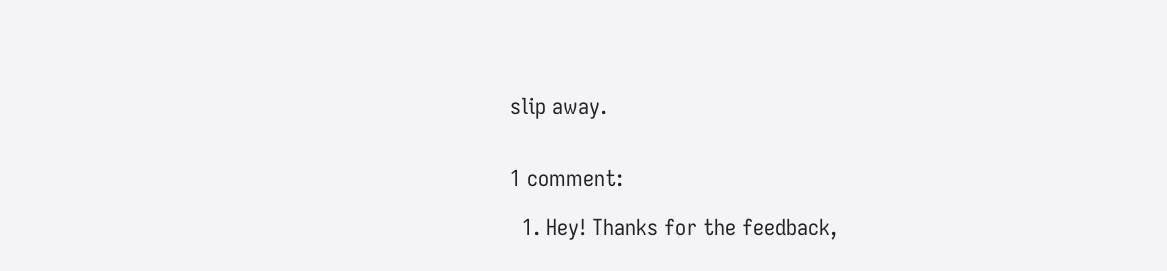slip away.


1 comment:

  1. Hey! Thanks for the feedback,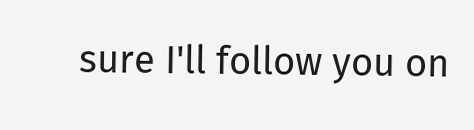sure I'll follow you on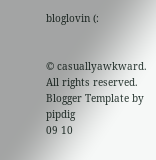bloglovin (:


© casuallyawkward. All rights reserved.
Blogger Template by pipdig
09 10